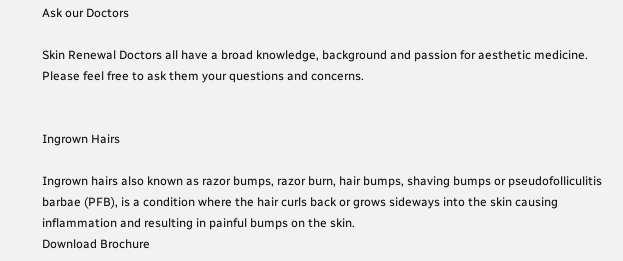Ask our Doctors

Skin Renewal Doctors all have a broad knowledge, background and passion for aesthetic medicine. Please feel free to ask them your questions and concerns.


Ingrown Hairs

Ingrown hairs also known as razor bumps, razor burn, hair bumps, shaving bumps or pseudofolliculitis barbae (PFB), is a condition where the hair curls back or grows sideways into the skin causing inflammation and resulting in painful bumps on the skin.
Download Brochure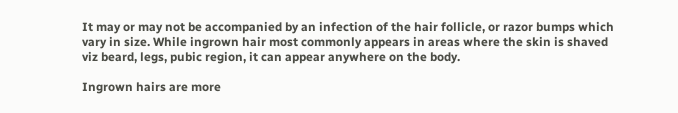It may or may not be accompanied by an infection of the hair follicle, or razor bumps which vary in size. While ingrown hair most commonly appears in areas where the skin is shaved viz beard, legs, pubic region, it can appear anywhere on the body.

Ingrown hairs are more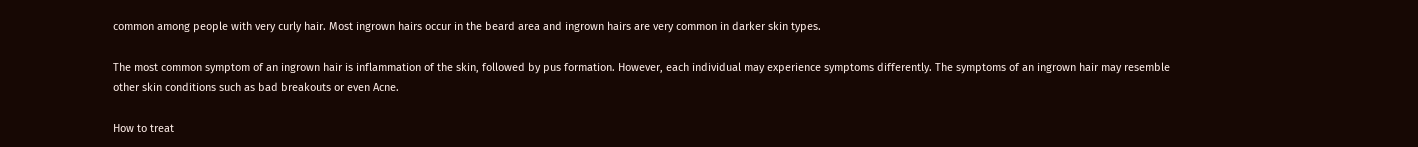common among people with very curly hair. Most ingrown hairs occur in the beard area and ingrown hairs are very common in darker skin types.

The most common symptom of an ingrown hair is inflammation of the skin, followed by pus formation. However, each individual may experience symptoms differently. The symptoms of an ingrown hair may resemble other skin conditions such as bad breakouts or even Acne.

How to treat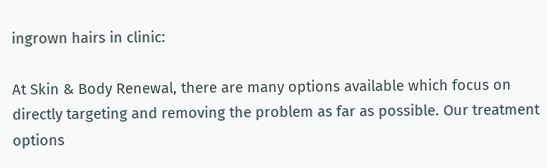ingrown hairs in clinic:

At Skin & Body Renewal, there are many options available which focus on directly targeting and removing the problem as far as possible. Our treatment options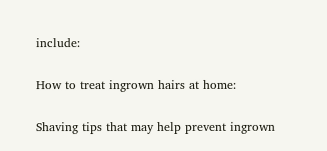include:

How to treat ingrown hairs at home:

Shaving tips that may help prevent ingrown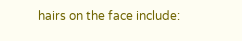hairs on the face include: